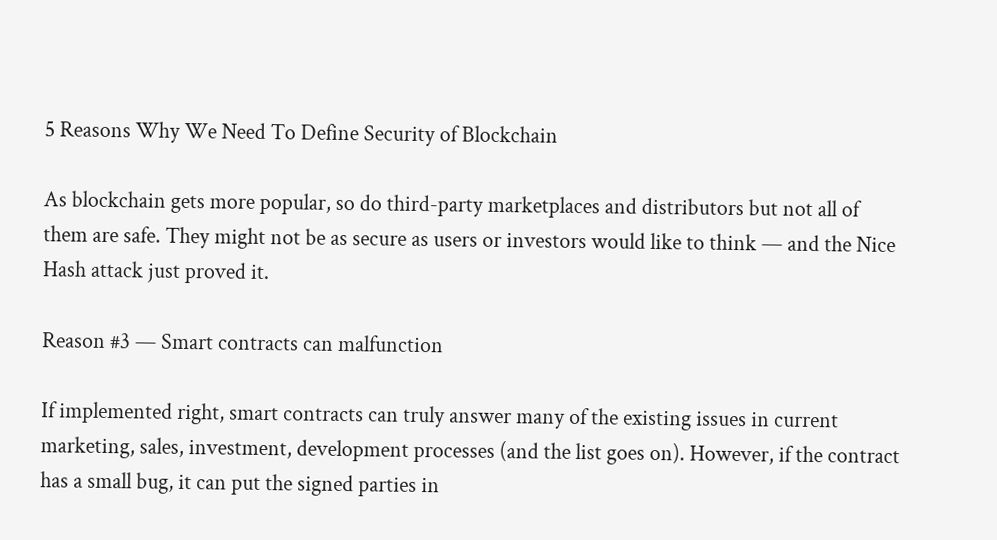5 Reasons Why We Need To Define Security of Blockchain

As blockchain gets more popular, so do third-party marketplaces and distributors but not all of them are safe. They might not be as secure as users or investors would like to think — and the Nice Hash attack just proved it.

Reason #3 — Smart contracts can malfunction

If implemented right, smart contracts can truly answer many of the existing issues in current marketing, sales, investment, development processes (and the list goes on). However, if the contract has a small bug, it can put the signed parties in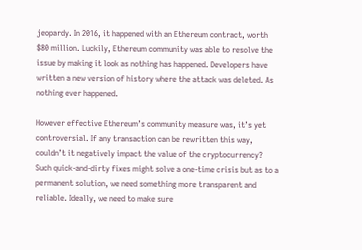jeopardy. In 2016, it happened with an Ethereum contract, worth $80 million. Luckily, Ethereum community was able to resolve the issue by making it look as nothing has happened. Developers have written a new version of history where the attack was deleted. As nothing ever happened.

However effective Ethereum’s community measure was, it’s yet controversial. If any transaction can be rewritten this way, couldn’t it negatively impact the value of the cryptocurrency? Such quick-and-dirty fixes might solve a one-time crisis but as to a permanent solution, we need something more transparent and reliable. Ideally, we need to make sure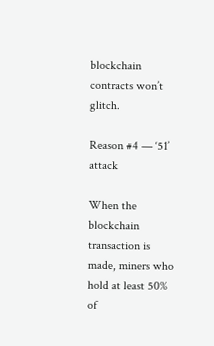blockchain contracts won’t glitch.

Reason #4 — ‘51’ attack

When the blockchain transaction is made, miners who hold at least 50% of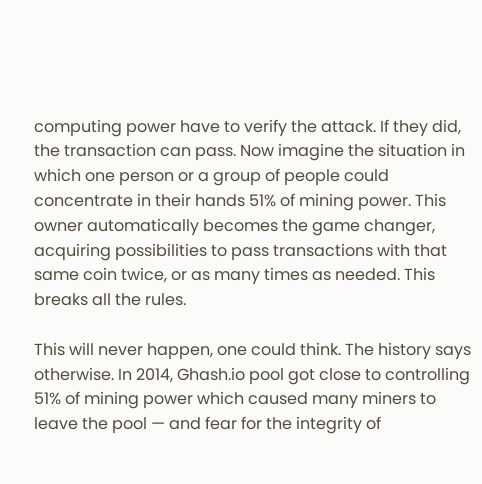computing power have to verify the attack. If they did, the transaction can pass. Now imagine the situation in which one person or a group of people could concentrate in their hands 51% of mining power. This owner automatically becomes the game changer, acquiring possibilities to pass transactions with that same coin twice, or as many times as needed. This breaks all the rules.

This will never happen, one could think. The history says otherwise. In 2014, Ghash.io pool got close to controlling 51% of mining power which caused many miners to leave the pool — and fear for the integrity of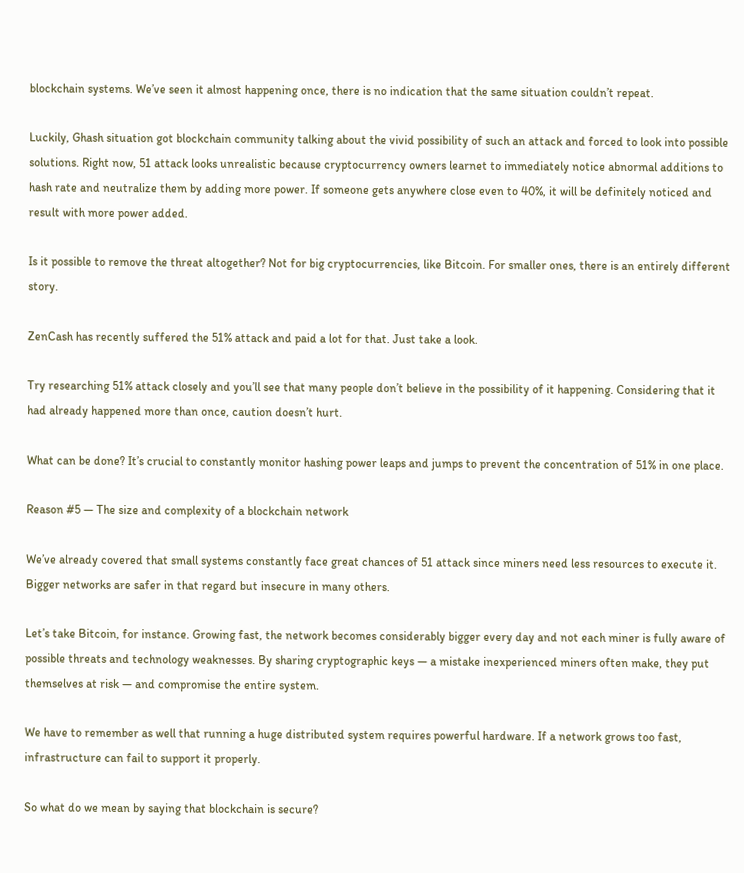blockchain systems. We’ve seen it almost happening once, there is no indication that the same situation couldn’t repeat.

Luckily, Ghash situation got blockchain community talking about the vivid possibility of such an attack and forced to look into possible solutions. Right now, 51 attack looks unrealistic because cryptocurrency owners learnet to immediately notice abnormal additions to hash rate and neutralize them by adding more power. If someone gets anywhere close even to 40%, it will be definitely noticed and result with more power added.

Is it possible to remove the threat altogether? Not for big cryptocurrencies, like Bitcoin. For smaller ones, there is an entirely different story.

ZenCash has recently suffered the 51% attack and paid a lot for that. Just take a look.

Try researching 51% attack closely and you’ll see that many people don’t believe in the possibility of it happening. Considering that it had already happened more than once, caution doesn’t hurt.

What can be done? It’s crucial to constantly monitor hashing power leaps and jumps to prevent the concentration of 51% in one place.

Reason #5 — The size and complexity of a blockchain network

We’ve already covered that small systems constantly face great chances of 51 attack since miners need less resources to execute it. Bigger networks are safer in that regard but insecure in many others.

Let’s take Bitcoin, for instance. Growing fast, the network becomes considerably bigger every day and not each miner is fully aware of possible threats and technology weaknesses. By sharing cryptographic keys — a mistake inexperienced miners often make, they put themselves at risk — and compromise the entire system.

We have to remember as well that running a huge distributed system requires powerful hardware. If a network grows too fast, infrastructure can fail to support it properly.

So what do we mean by saying that blockchain is secure?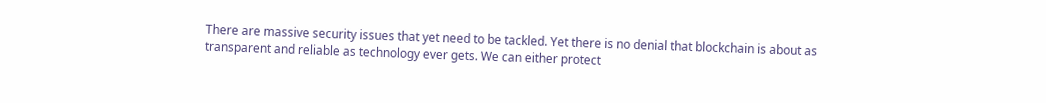There are massive security issues that yet need to be tackled. Yet there is no denial that blockchain is about as transparent and reliable as technology ever gets. We can either protect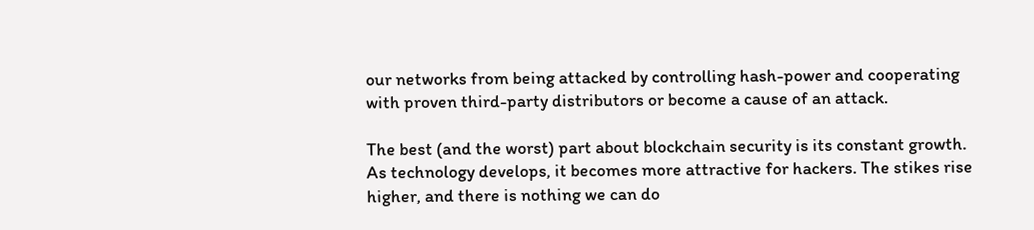our networks from being attacked by controlling hash-power and cooperating with proven third-party distributors or become a cause of an attack.

The best (and the worst) part about blockchain security is its constant growth. As technology develops, it becomes more attractive for hackers. The stikes rise higher, and there is nothing we can do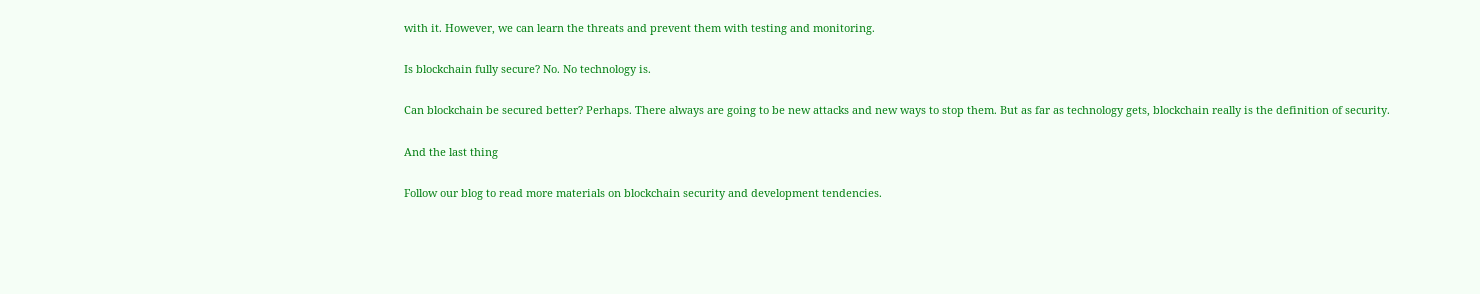with it. However, we can learn the threats and prevent them with testing and monitoring.

Is blockchain fully secure? No. No technology is.

Can blockchain be secured better? Perhaps. There always are going to be new attacks and new ways to stop them. But as far as technology gets, blockchain really is the definition of security.

And the last thing

Follow our blog to read more materials on blockchain security and development tendencies.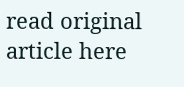read original article here